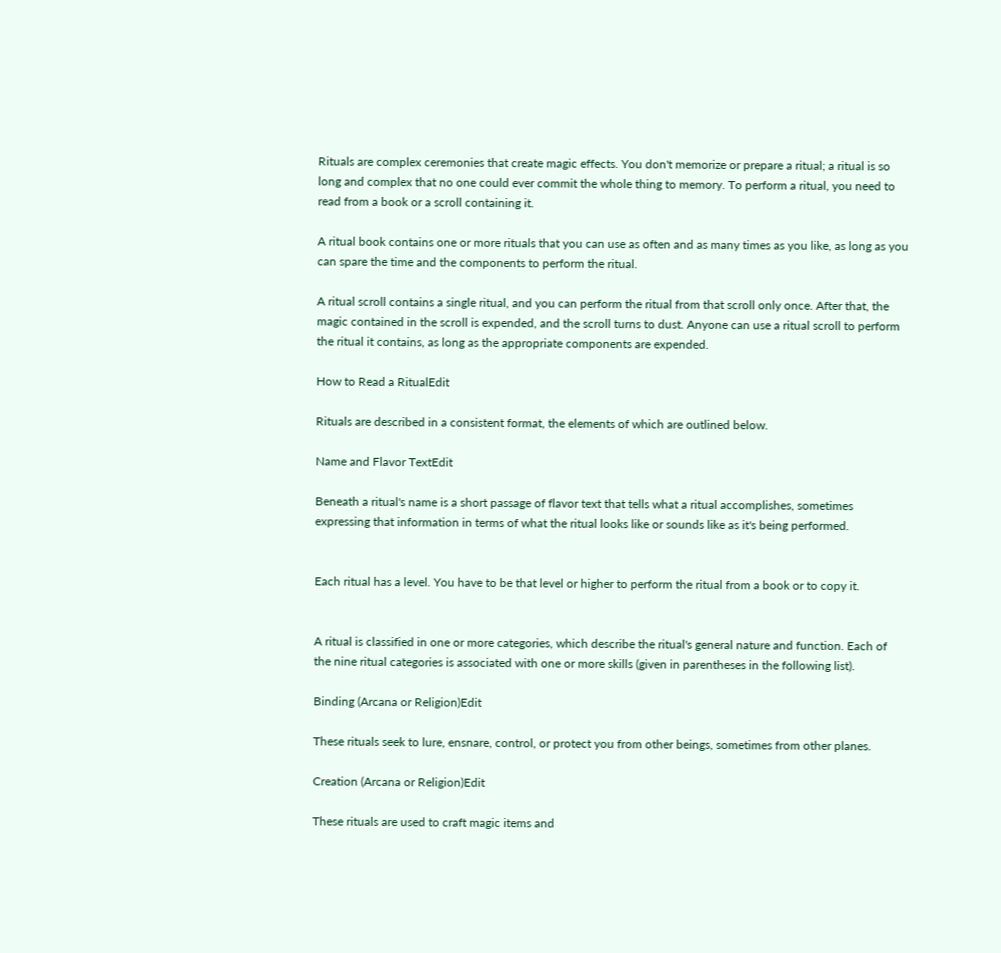Rituals are complex ceremonies that create magic effects. You don't memorize or prepare a ritual; a ritual is so long and complex that no one could ever commit the whole thing to memory. To perform a ritual, you need to read from a book or a scroll containing it.

A ritual book contains one or more rituals that you can use as often and as many times as you like, as long as you can spare the time and the components to perform the ritual.

A ritual scroll contains a single ritual, and you can perform the ritual from that scroll only once. After that, the magic contained in the scroll is expended, and the scroll turns to dust. Anyone can use a ritual scroll to perform the ritual it contains, as long as the appropriate components are expended.

How to Read a RitualEdit

Rituals are described in a consistent format, the elements of which are outlined below.

Name and Flavor TextEdit

Beneath a ritual's name is a short passage of flavor text that tells what a ritual accomplishes, sometimes expressing that information in terms of what the ritual looks like or sounds like as it's being performed.


Each ritual has a level. You have to be that level or higher to perform the ritual from a book or to copy it.


A ritual is classified in one or more categories, which describe the ritual's general nature and function. Each of the nine ritual categories is associated with one or more skills (given in parentheses in the following list).

Binding (Arcana or Religion)Edit

These rituals seek to lure, ensnare, control, or protect you from other beings, sometimes from other planes.

Creation (Arcana or Religion)Edit

These rituals are used to craft magic items and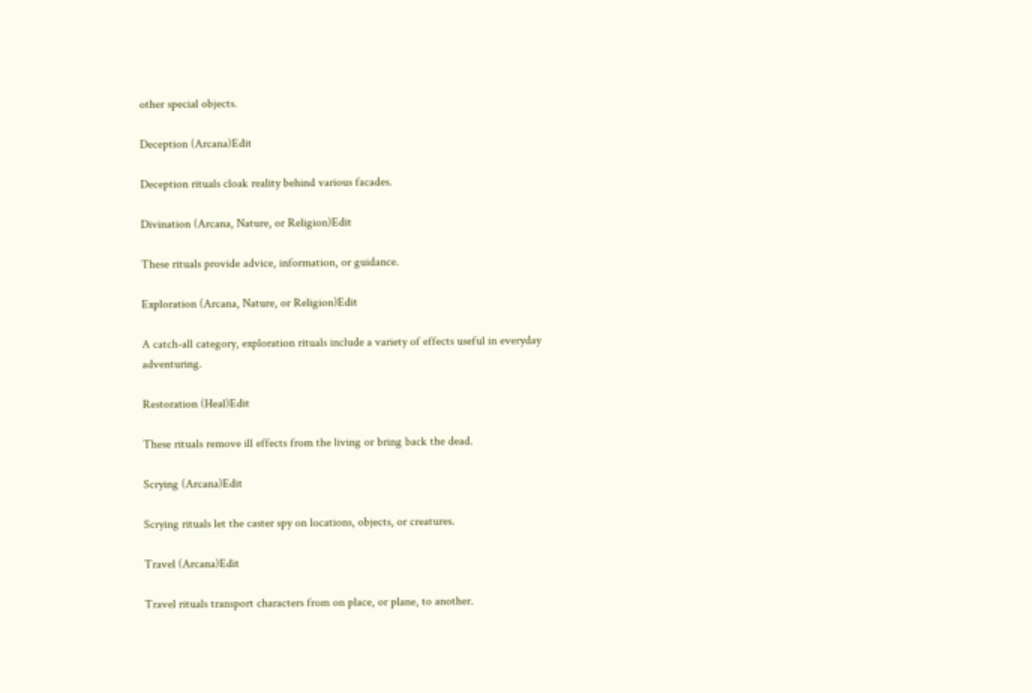other special objects.

Deception (Arcana)Edit

Deception rituals cloak reality behind various facades.

Divination (Arcana, Nature, or Religion)Edit

These rituals provide advice, information, or guidance.

Exploration (Arcana, Nature, or Religion)Edit

A catch-all category, exploration rituals include a variety of effects useful in everyday adventuring.

Restoration (Heal)Edit

These rituals remove ill effects from the living or bring back the dead.

Scrying (Arcana)Edit

Scrying rituals let the caster spy on locations, objects, or creatures.

Travel (Arcana)Edit

Travel rituals transport characters from on place, or plane, to another.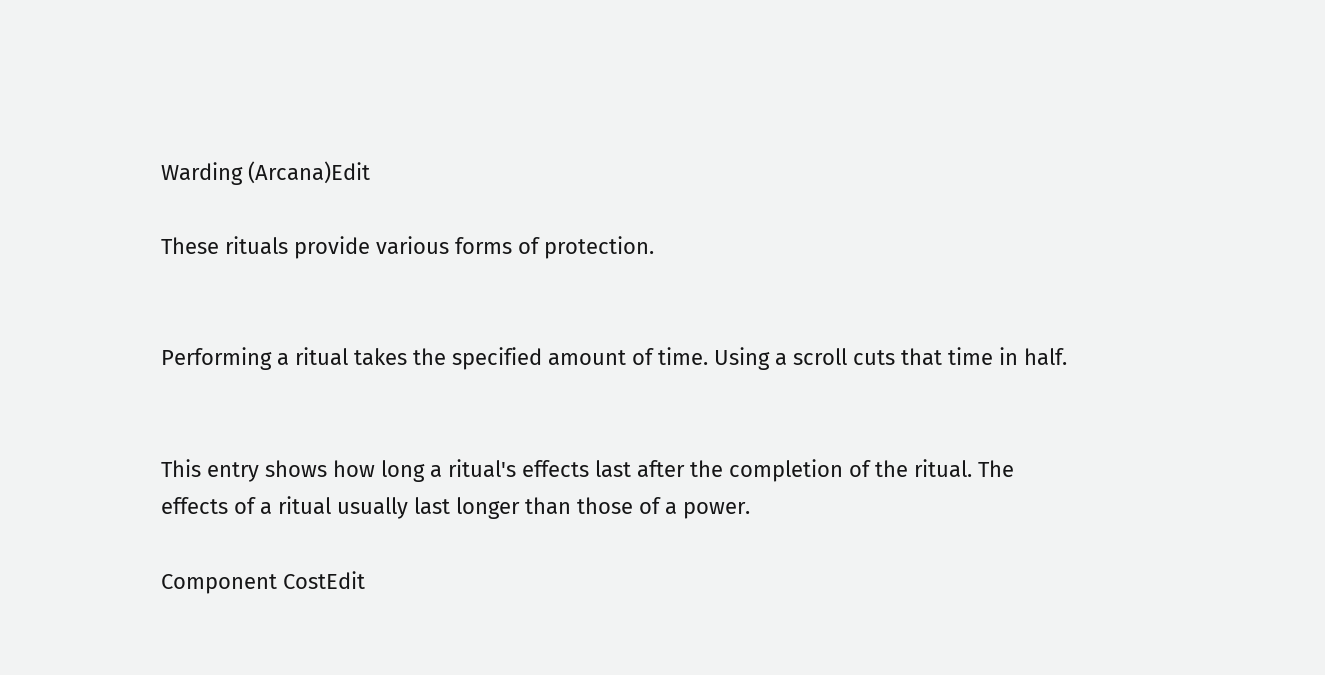Warding (Arcana)Edit

These rituals provide various forms of protection.


Performing a ritual takes the specified amount of time. Using a scroll cuts that time in half.


This entry shows how long a ritual's effects last after the completion of the ritual. The effects of a ritual usually last longer than those of a power.

Component CostEdit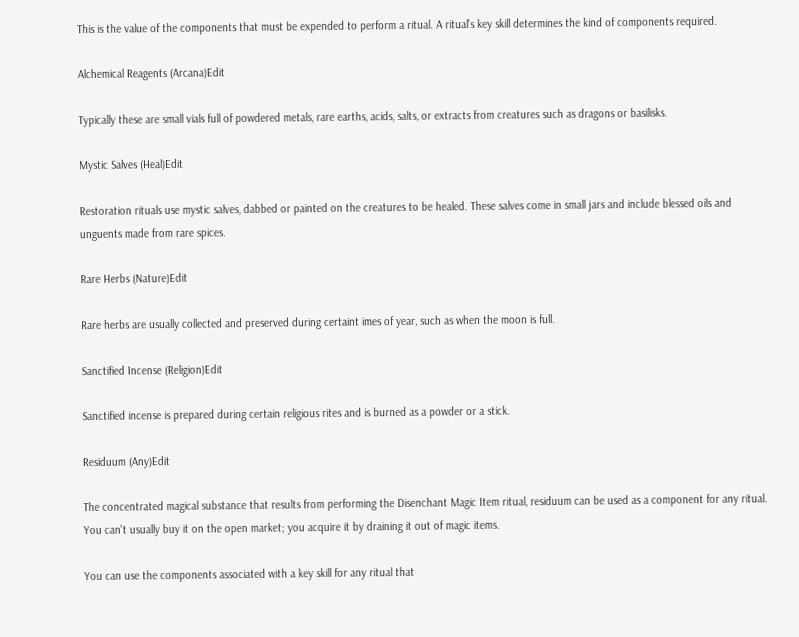This is the value of the components that must be expended to perform a ritual. A ritual's key skill determines the kind of components required.

Alchemical Reagents (Arcana)Edit

Typically these are small vials full of powdered metals, rare earths, acids, salts, or extracts from creatures such as dragons or basilisks.

Mystic Salves (Heal)Edit

Restoration rituals use mystic salves, dabbed or painted on the creatures to be healed. These salves come in small jars and include blessed oils and unguents made from rare spices.

Rare Herbs (Nature)Edit

Rare herbs are usually collected and preserved during certaint imes of year, such as when the moon is full.

Sanctified Incense (Religion)Edit

Sanctified incense is prepared during certain religious rites and is burned as a powder or a stick.

Residuum (Any)Edit

The concentrated magical substance that results from performing the Disenchant Magic Item ritual, residuum can be used as a component for any ritual. You can't usually buy it on the open market; you acquire it by draining it out of magic items.

You can use the components associated with a key skill for any ritual that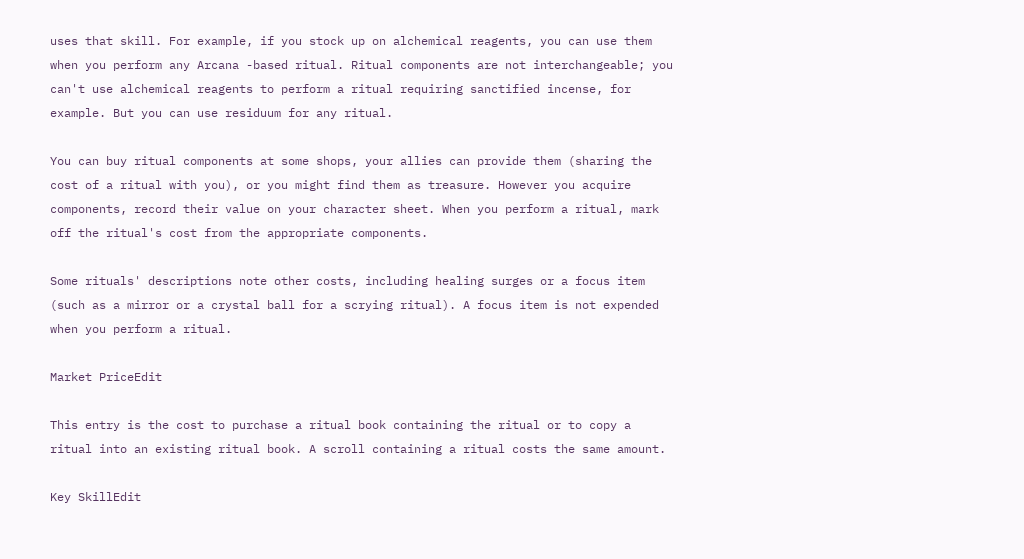uses that skill. For example, if you stock up on alchemical reagents, you can use them when you perform any Arcana -based ritual. Ritual components are not interchangeable; you can't use alchemical reagents to perform a ritual requiring sanctified incense, for example. But you can use residuum for any ritual.

You can buy ritual components at some shops, your allies can provide them (sharing the cost of a ritual with you), or you might find them as treasure. However you acquire components, record their value on your character sheet. When you perform a ritual, mark off the ritual's cost from the appropriate components.

Some rituals' descriptions note other costs, including healing surges or a focus item (such as a mirror or a crystal ball for a scrying ritual). A focus item is not expended when you perform a ritual.

Market PriceEdit

This entry is the cost to purchase a ritual book containing the ritual or to copy a ritual into an existing ritual book. A scroll containing a ritual costs the same amount.

Key SkillEdit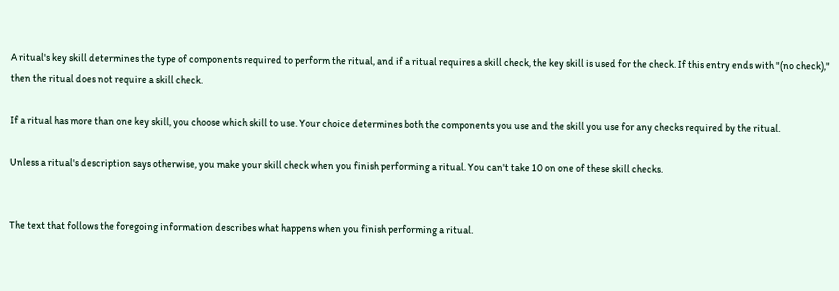A ritual's key skill determines the type of components required to perform the ritual, and if a ritual requires a skill check, the key skill is used for the check. If this entry ends with "(no check)," then the ritual does not require a skill check.

If a ritual has more than one key skill, you choose which skill to use. Your choice determines both the components you use and the skill you use for any checks required by the ritual.

Unless a ritual's description says otherwise, you make your skill check when you finish performing a ritual. You can't take 10 on one of these skill checks.


The text that follows the foregoing information describes what happens when you finish performing a ritual.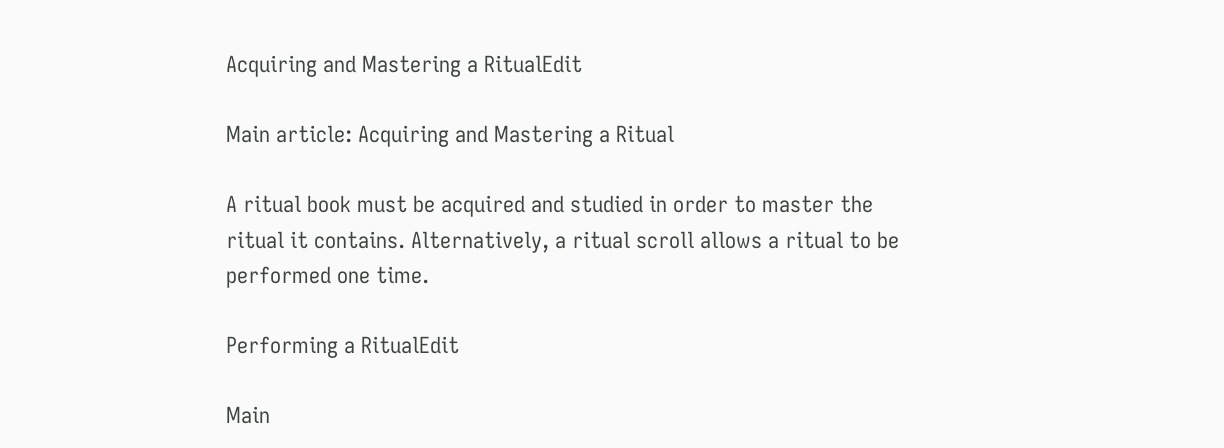Acquiring and Mastering a RitualEdit

Main article: Acquiring and Mastering a Ritual

A ritual book must be acquired and studied in order to master the ritual it contains. Alternatively, a ritual scroll allows a ritual to be performed one time.

Performing a RitualEdit

Main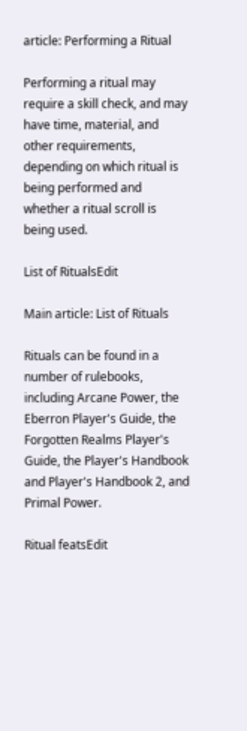article: Performing a Ritual

Performing a ritual may require a skill check, and may have time, material, and other requirements, depending on which ritual is being performed and whether a ritual scroll is being used.

List of RitualsEdit

Main article: List of Rituals

Rituals can be found in a number of rulebooks, including Arcane Power, the Eberron Player's Guide, the Forgotten Realms Player's Guide, the Player's Handbook and Player's Handbook 2, and Primal Power.

Ritual featsEdit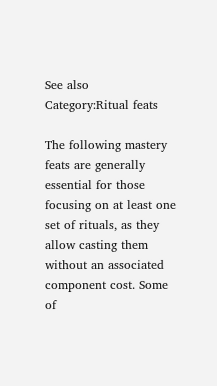See also Category:Ritual feats

The following mastery feats are generally essential for those focusing on at least one set of rituals, as they allow casting them without an associated component cost. Some of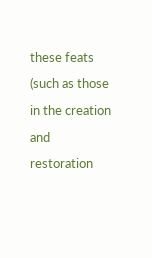these feats (such as those in the creation and restoration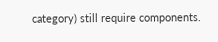category) still require components.